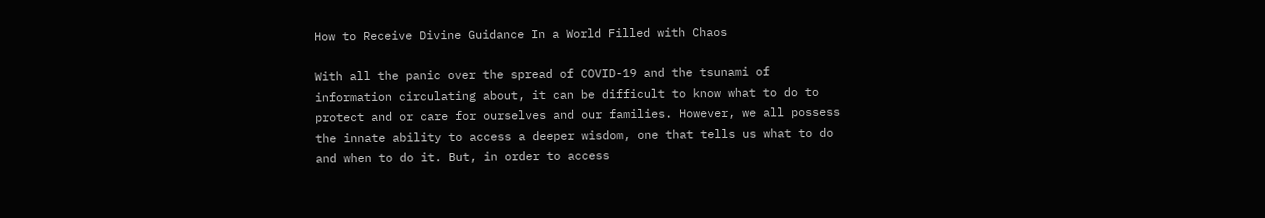How to Receive Divine Guidance In a World Filled with Chaos

With all the panic over the spread of COVID-19 and the tsunami of information circulating about, it can be difficult to know what to do to protect and or care for ourselves and our families. However, we all possess the innate ability to access a deeper wisdom, one that tells us what to do and when to do it. But, in order to access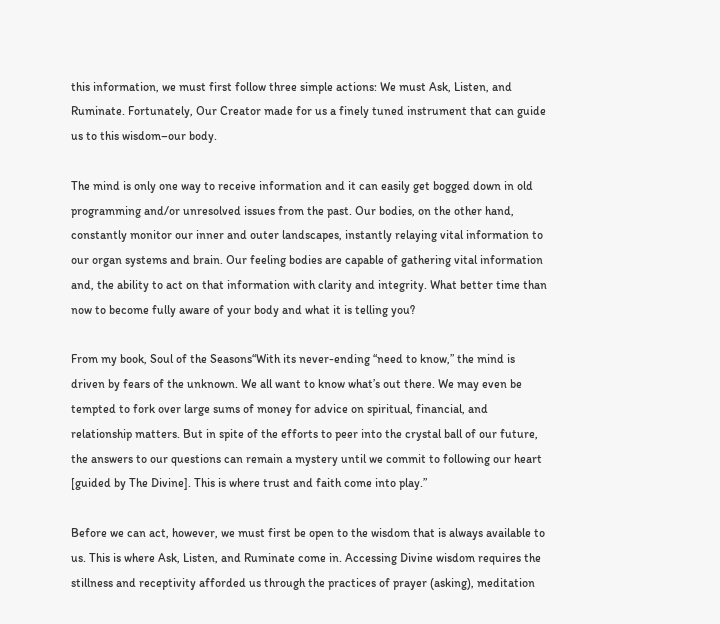this information, we must first follow three simple actions: We must Ask, Listen, and Ruminate. Fortunately, Our Creator made for us a finely tuned instrument that can guide us to this wisdom–our body.

The mind is only one way to receive information and it can easily get bogged down in old programming and/or unresolved issues from the past. Our bodies, on the other hand, constantly monitor our inner and outer landscapes, instantly relaying vital information to our organ systems and brain. Our feeling bodies are capable of gathering vital information and, the ability to act on that information with clarity and integrity. What better time than now to become fully aware of your body and what it is telling you?

From my book, Soul of the Seasons“With its never-ending “need to know,” the mind is driven by fears of the unknown. We all want to know what’s out there. We may even be tempted to fork over large sums of money for advice on spiritual, financial, and relationship matters. But in spite of the efforts to peer into the crystal ball of our future, the answers to our questions can remain a mystery until we commit to following our heart [guided by The Divine]. This is where trust and faith come into play.”

Before we can act, however, we must first be open to the wisdom that is always available to us. This is where Ask, Listen, and Ruminate come in. Accessing Divine wisdom requires the stillness and receptivity afforded us through the practices of prayer (asking), meditation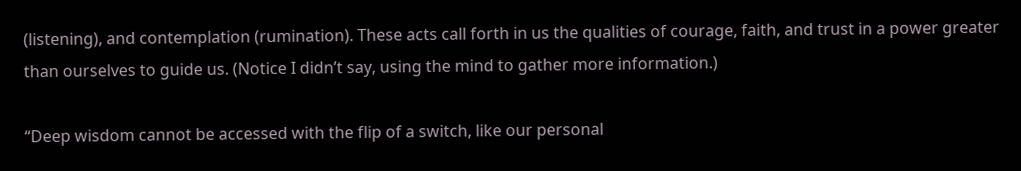(listening), and contemplation (rumination). These acts call forth in us the qualities of courage, faith, and trust in a power greater than ourselves to guide us. (Notice I didn’t say, using the mind to gather more information.)

“Deep wisdom cannot be accessed with the flip of a switch, like our personal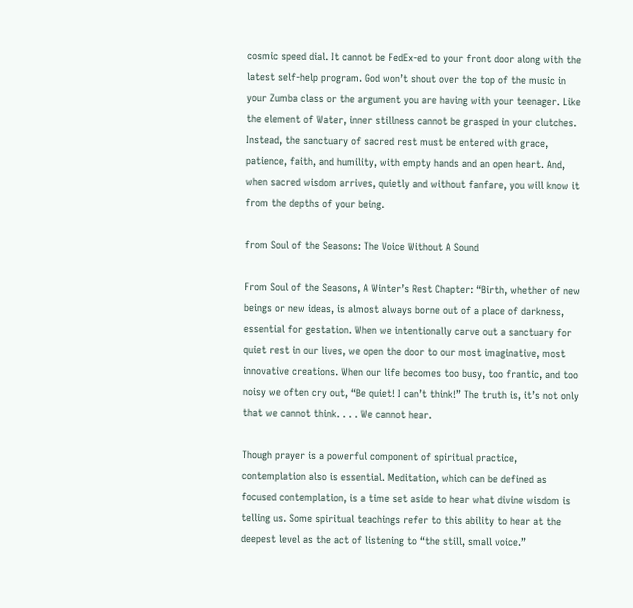cosmic speed dial. It cannot be FedEx-ed to your front door along with the latest self-help program. God won’t shout over the top of the music in your Zumba class or the argument you are having with your teenager. Like the element of Water, inner stillness cannot be grasped in your clutches. Instead, the sanctuary of sacred rest must be entered with grace, patience, faith, and humility, with empty hands and an open heart. And, when sacred wisdom arrives, quietly and without fanfare, you will know it from the depths of your being.

from Soul of the Seasons: The Voice Without A Sound

From Soul of the Seasons, A Winter’s Rest Chapter: “Birth, whether of new beings or new ideas, is almost always borne out of a place of darkness, essential for gestation. When we intentionally carve out a sanctuary for quiet rest in our lives, we open the door to our most imaginative, most innovative creations. When our life becomes too busy, too frantic, and too noisy we often cry out, “Be quiet! I can’t think!” The truth is, it’s not only that we cannot think. . . . We cannot hear.

Though prayer is a powerful component of spiritual practice, contemplation also is essential. Meditation, which can be defined as focused contemplation, is a time set aside to hear what divine wisdom is telling us. Some spiritual teachings refer to this ability to hear at the deepest level as the act of listening to “the still, small voice.”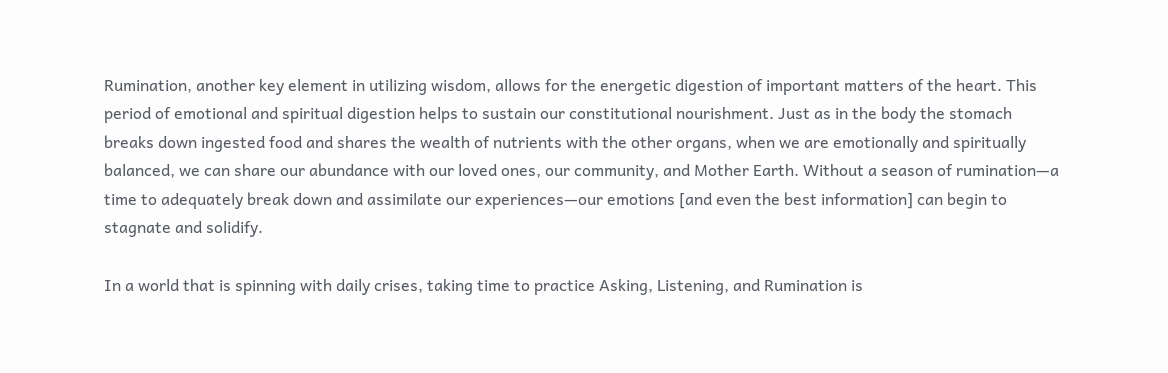Rumination, another key element in utilizing wisdom, allows for the energetic digestion of important matters of the heart. This period of emotional and spiritual digestion helps to sustain our constitutional nourishment. Just as in the body the stomach breaks down ingested food and shares the wealth of nutrients with the other organs, when we are emotionally and spiritually balanced, we can share our abundance with our loved ones, our community, and Mother Earth. Without a season of rumination—a time to adequately break down and assimilate our experiences—our emotions [and even the best information] can begin to stagnate and solidify.

In a world that is spinning with daily crises, taking time to practice Asking, Listening, and Rumination is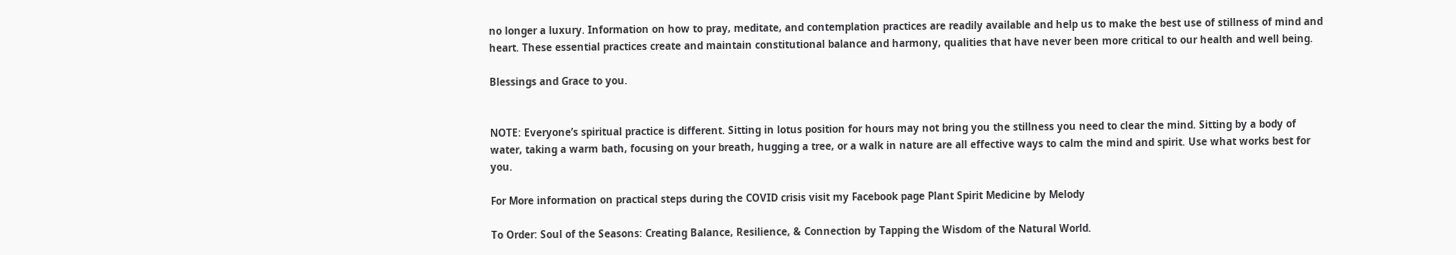no longer a luxury. Information on how to pray, meditate, and contemplation practices are readily available and help us to make the best use of stillness of mind and heart. These essential practices create and maintain constitutional balance and harmony, qualities that have never been more critical to our health and well being.

Blessings and Grace to you.


NOTE: Everyone’s spiritual practice is different. Sitting in lotus position for hours may not bring you the stillness you need to clear the mind. Sitting by a body of water, taking a warm bath, focusing on your breath, hugging a tree, or a walk in nature are all effective ways to calm the mind and spirit. Use what works best for you.

For More information on practical steps during the COVID crisis visit my Facebook page Plant Spirit Medicine by Melody

To Order: Soul of the Seasons: Creating Balance, Resilience, & Connection by Tapping the Wisdom of the Natural World.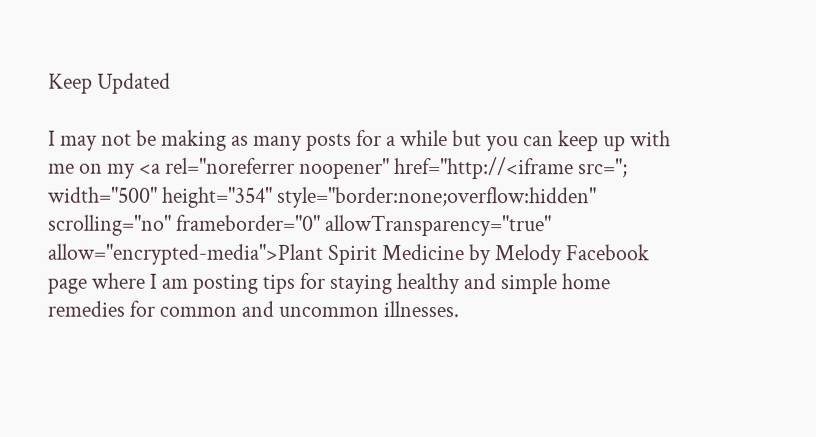Keep Updated

I may not be making as many posts for a while but you can keep up with me on my <a rel="noreferrer noopener" href="http://<iframe src="; width="500" height="354" style="border:none;overflow:hidden" scrolling="no" frameborder="0" allowTransparency="true" allow="encrypted-media">Plant Spirit Medicine by Melody Facebook page where I am posting tips for staying healthy and simple home remedies for common and uncommon illnesses.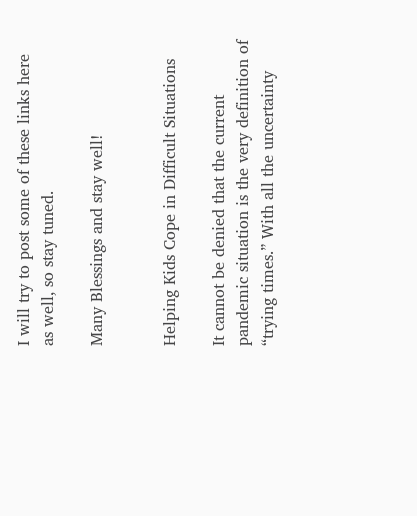I will try to post some of these links here as well, so stay tuned.

Many Blessings and stay well!


Helping Kids Cope in Difficult Situations

It cannot be denied that the current pandemic situation is the very definition of “trying times.” With all the uncertainty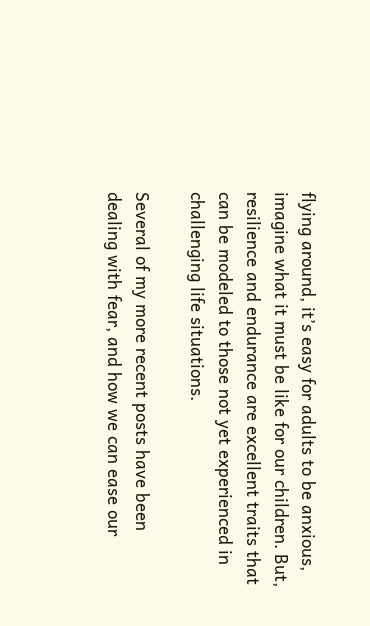flying around, it’s easy for adults to be anxious, imagine what it must be like for our children. But, resilience and endurance are excellent traits that can be modeled to those not yet experienced in challenging life situations.

Several of my more recent posts have been dealing with fear, and how we can ease our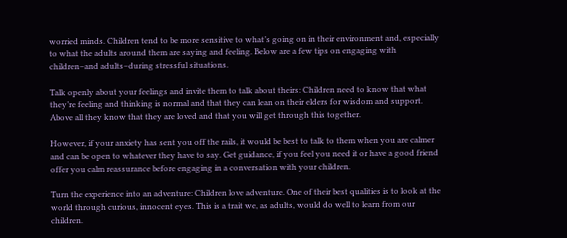worried minds. Children tend to be more sensitive to what’s going on in their environment and, especially to what the adults around them are saying and feeling. Below are a few tips on engaging with children–and adults–during stressful situations.

Talk openly about your feelings and invite them to talk about theirs: Children need to know that what they’re feeling and thinking is normal and that they can lean on their elders for wisdom and support. Above all they know that they are loved and that you will get through this together.

However, if your anxiety has sent you off the rails, it would be best to talk to them when you are calmer and can be open to whatever they have to say. Get guidance, if you feel you need it or have a good friend offer you calm reassurance before engaging in a conversation with your children.

Turn the experience into an adventure: Children love adventure. One of their best qualities is to look at the world through curious, innocent eyes. This is a trait we, as adults, would do well to learn from our children.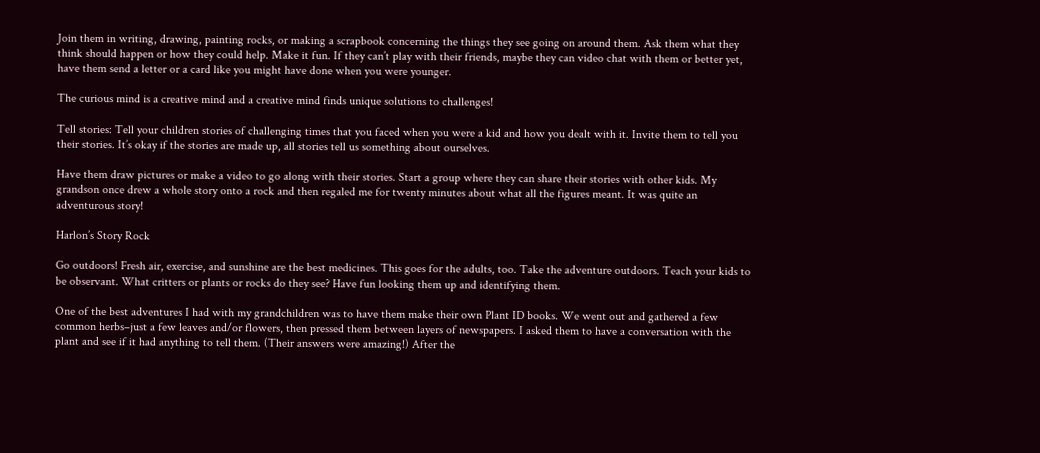Join them in writing, drawing, painting rocks, or making a scrapbook concerning the things they see going on around them. Ask them what they think should happen or how they could help. Make it fun. If they can’t play with their friends, maybe they can video chat with them or better yet, have them send a letter or a card like you might have done when you were younger.

The curious mind is a creative mind and a creative mind finds unique solutions to challenges!

Tell stories: Tell your children stories of challenging times that you faced when you were a kid and how you dealt with it. Invite them to tell you their stories. It’s okay if the stories are made up, all stories tell us something about ourselves.

Have them draw pictures or make a video to go along with their stories. Start a group where they can share their stories with other kids. My grandson once drew a whole story onto a rock and then regaled me for twenty minutes about what all the figures meant. It was quite an adventurous story!

Harlon’s Story Rock

Go outdoors! Fresh air, exercise, and sunshine are the best medicines. This goes for the adults, too. Take the adventure outdoors. Teach your kids to be observant. What critters or plants or rocks do they see? Have fun looking them up and identifying them.

One of the best adventures I had with my grandchildren was to have them make their own Plant ID books. We went out and gathered a few common herbs–just a few leaves and/or flowers, then pressed them between layers of newspapers. I asked them to have a conversation with the plant and see if it had anything to tell them. (Their answers were amazing!) After the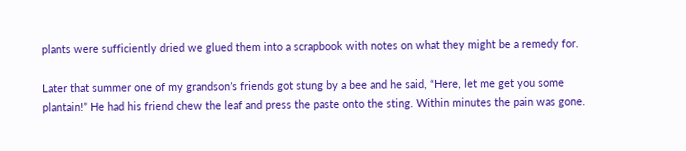plants were sufficiently dried we glued them into a scrapbook with notes on what they might be a remedy for.

Later that summer one of my grandson’s friends got stung by a bee and he said, “Here, let me get you some plantain!” He had his friend chew the leaf and press the paste onto the sting. Within minutes the pain was gone.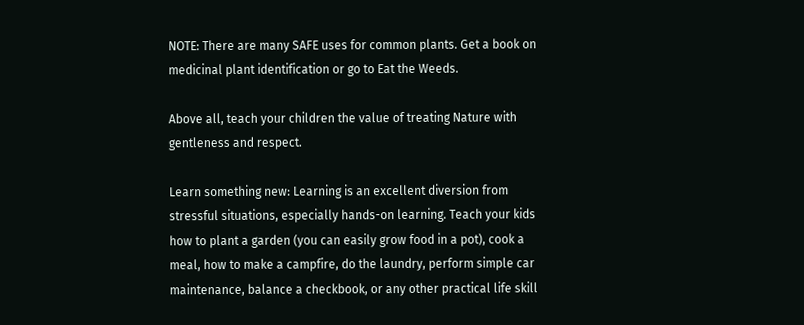NOTE: There are many SAFE uses for common plants. Get a book on medicinal plant identification or go to Eat the Weeds.

Above all, teach your children the value of treating Nature with gentleness and respect.

Learn something new: Learning is an excellent diversion from stressful situations, especially hands-on learning. Teach your kids how to plant a garden (you can easily grow food in a pot), cook a meal, how to make a campfire, do the laundry, perform simple car maintenance, balance a checkbook, or any other practical life skill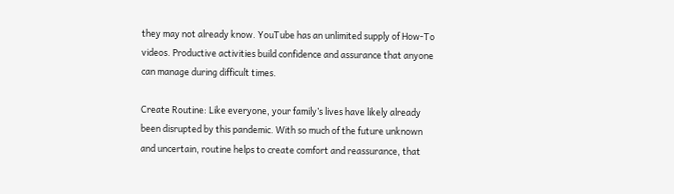they may not already know. YouTube has an unlimited supply of How-To videos. Productive activities build confidence and assurance that anyone can manage during difficult times.

Create Routine: Like everyone, your family’s lives have likely already been disrupted by this pandemic. With so much of the future unknown and uncertain, routine helps to create comfort and reassurance, that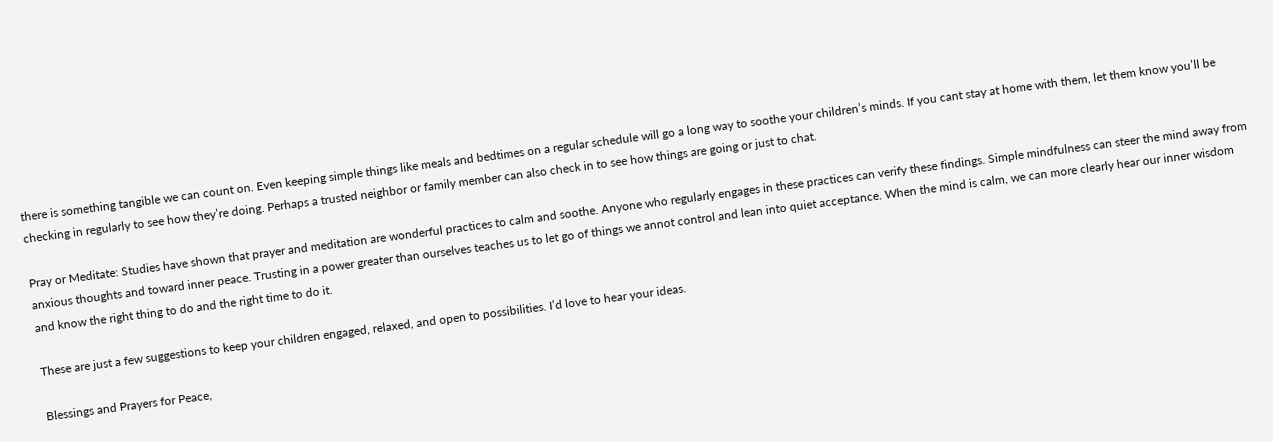there is something tangible we can count on. Even keeping simple things like meals and bedtimes on a regular schedule will go a long way to soothe your children’s minds. If you cant stay at home with them, let them know you’ll be checking in regularly to see how they’re doing. Perhaps a trusted neighbor or family member can also check in to see how things are going or just to chat.

Pray or Meditate: Studies have shown that prayer and meditation are wonderful practices to calm and soothe. Anyone who regularly engages in these practices can verify these findings. Simple mindfulness can steer the mind away from anxious thoughts and toward inner peace. Trusting in a power greater than ourselves teaches us to let go of things we annot control and lean into quiet acceptance. When the mind is calm, we can more clearly hear our inner wisdom and know the right thing to do and the right time to do it.

These are just a few suggestions to keep your children engaged, relaxed, and open to possibilities. I’d love to hear your ideas.

Blessings and Prayers for Peace,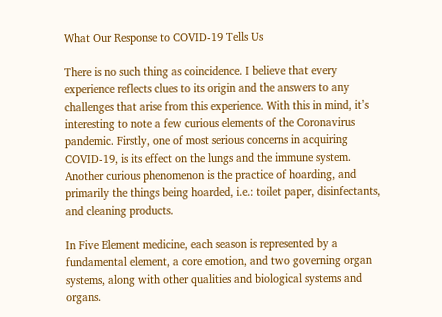What Our Response to COVID-19 Tells Us

There is no such thing as coincidence. I believe that every experience reflects clues to its origin and the answers to any challenges that arise from this experience. With this in mind, it’s interesting to note a few curious elements of the Coronavirus pandemic. Firstly, one of most serious concerns in acquiring COVID-19, is its effect on the lungs and the immune system. Another curious phenomenon is the practice of hoarding, and primarily the things being hoarded, i.e.: toilet paper, disinfectants, and cleaning products.

In Five Element medicine, each season is represented by a fundamental element, a core emotion, and two governing organ systems, along with other qualities and biological systems and organs.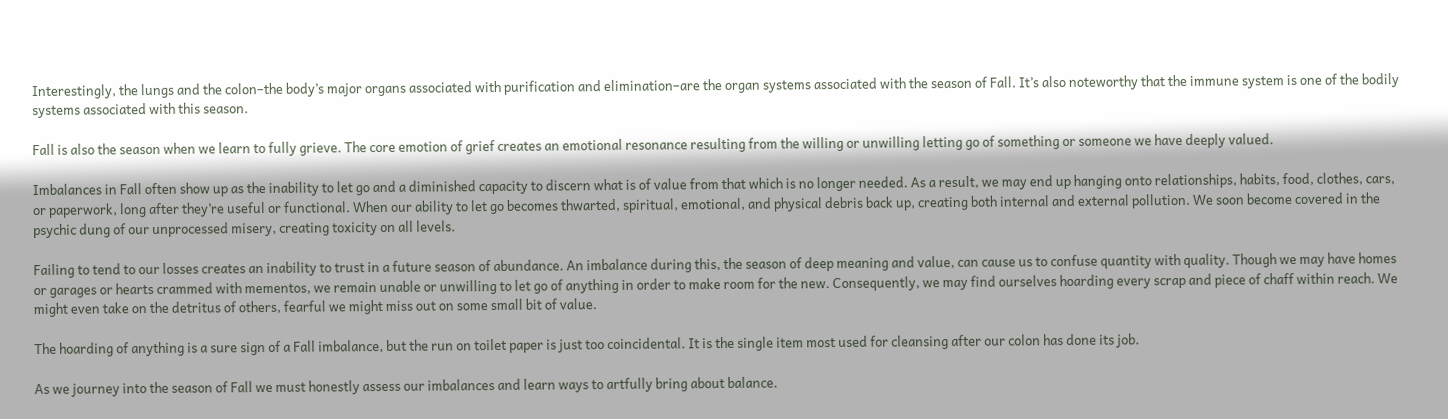Interestingly, the lungs and the colon–the body’s major organs associated with purification and elimination–are the organ systems associated with the season of Fall. It’s also noteworthy that the immune system is one of the bodily systems associated with this season.

Fall is also the season when we learn to fully grieve. The core emotion of grief creates an emotional resonance resulting from the willing or unwilling letting go of something or someone we have deeply valued.

Imbalances in Fall often show up as the inability to let go and a diminished capacity to discern what is of value from that which is no longer needed. As a result, we may end up hanging onto relationships, habits, food, clothes, cars, or paperwork, long after they’re useful or functional. When our ability to let go becomes thwarted, spiritual, emotional, and physical debris back up, creating both internal and external pollution. We soon become covered in the psychic dung of our unprocessed misery, creating toxicity on all levels.

Failing to tend to our losses creates an inability to trust in a future season of abundance. An imbalance during this, the season of deep meaning and value, can cause us to confuse quantity with quality. Though we may have homes or garages or hearts crammed with mementos, we remain unable or unwilling to let go of anything in order to make room for the new. Consequently, we may find ourselves hoarding every scrap and piece of chaff within reach. We might even take on the detritus of others, fearful we might miss out on some small bit of value.

The hoarding of anything is a sure sign of a Fall imbalance, but the run on toilet paper is just too coincidental. It is the single item most used for cleansing after our colon has done its job.

As we journey into the season of Fall we must honestly assess our imbalances and learn ways to artfully bring about balance.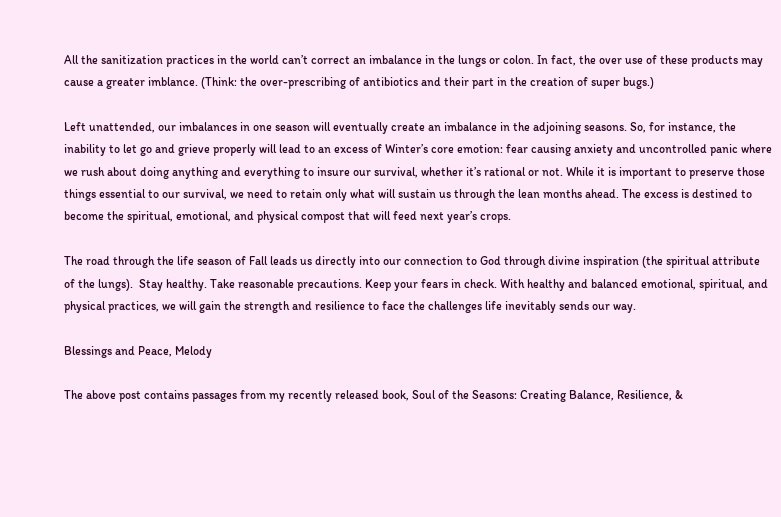All the sanitization practices in the world can’t correct an imbalance in the lungs or colon. In fact, the over use of these products may cause a greater imblance. (Think: the over-prescribing of antibiotics and their part in the creation of super bugs.)

Left unattended, our imbalances in one season will eventually create an imbalance in the adjoining seasons. So, for instance, the inability to let go and grieve properly will lead to an excess of Winter’s core emotion: fear causing anxiety and uncontrolled panic where we rush about doing anything and everything to insure our survival, whether it’s rational or not. While it is important to preserve those things essential to our survival, we need to retain only what will sustain us through the lean months ahead. The excess is destined to become the spiritual, emotional, and physical compost that will feed next year’s crops.

The road through the life season of Fall leads us directly into our connection to God through divine inspiration (the spiritual attribute of the lungs).  Stay healthy. Take reasonable precautions. Keep your fears in check. With healthy and balanced emotional, spiritual, and physical practices, we will gain the strength and resilience to face the challenges life inevitably sends our way.

Blessings and Peace, Melody

The above post contains passages from my recently released book, Soul of the Seasons: Creating Balance, Resilience, &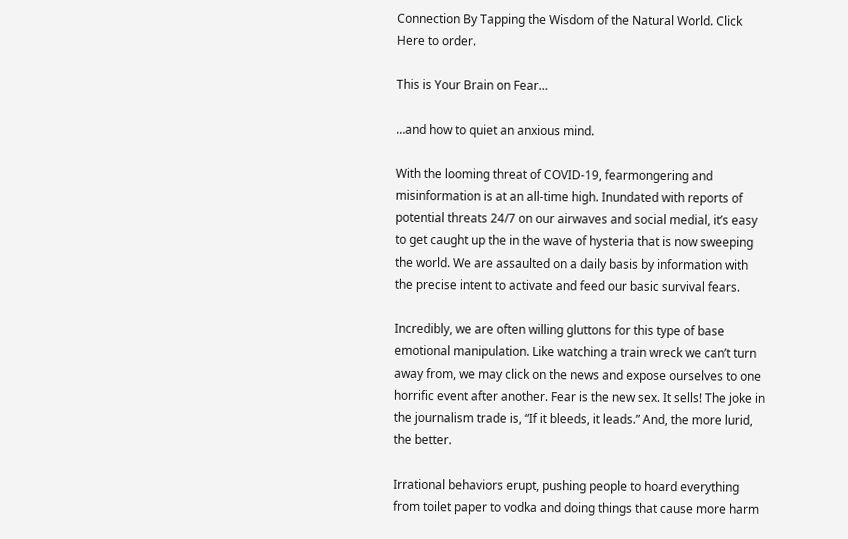Connection By Tapping the Wisdom of the Natural World. Click Here to order.

This is Your Brain on Fear…

…and how to quiet an anxious mind.

With the looming threat of COVID-19, fearmongering and misinformation is at an all-time high. Inundated with reports of potential threats 24/7 on our airwaves and social medial, it’s easy to get caught up the in the wave of hysteria that is now sweeping the world. We are assaulted on a daily basis by information with the precise intent to activate and feed our basic survival fears.

Incredibly, we are often willing gluttons for this type of base emotional manipulation. Like watching a train wreck we can’t turn away from, we may click on the news and expose ourselves to one horrific event after another. Fear is the new sex. It sells! The joke in the journalism trade is, “If it bleeds, it leads.” And, the more lurid, the better.

Irrational behaviors erupt, pushing people to hoard everything from toilet paper to vodka and doing things that cause more harm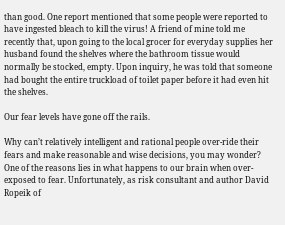than good. One report mentioned that some people were reported to have ingested bleach to kill the virus! A friend of mine told me recently that, upon going to the local grocer for everyday supplies her husband found the shelves where the bathroom tissue would normally be stocked, empty. Upon inquiry, he was told that someone had bought the entire truckload of toilet paper before it had even hit the shelves.

Our fear levels have gone off the rails.

Why can’t relatively intelligent and rational people over-ride their fears and make reasonable and wise decisions, you may wonder? One of the reasons lies in what happens to our brain when over-exposed to fear. Unfortunately, as risk consultant and author David Ropeik of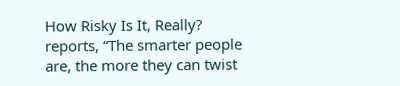How Risky Is It, Really? reports, “The smarter people are, the more they can twist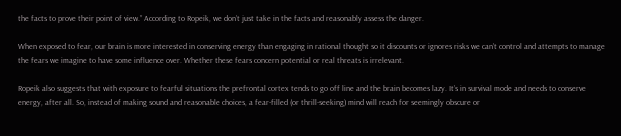the facts to prove their point of view.” According to Ropeik, we don’t just take in the facts and reasonably assess the danger.

When exposed to fear, our brain is more interested in conserving energy than engaging in rational thought so it discounts or ignores risks we can’t control and attempts to manage the fears we imagine to have some influence over. Whether these fears concern potential or real threats is irrelevant.

Ropeik also suggests that with exposure to fearful situations the prefrontal cortex tends to go off line and the brain becomes lazy. It’s in survival mode and needs to conserve energy, after all. So, instead of making sound and reasonable choices, a fear-filled (or thrill-seeking) mind will reach for seemingly obscure or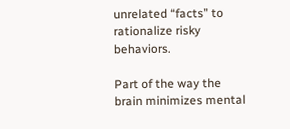unrelated “facts” to rationalize risky behaviors.

Part of the way the brain minimizes mental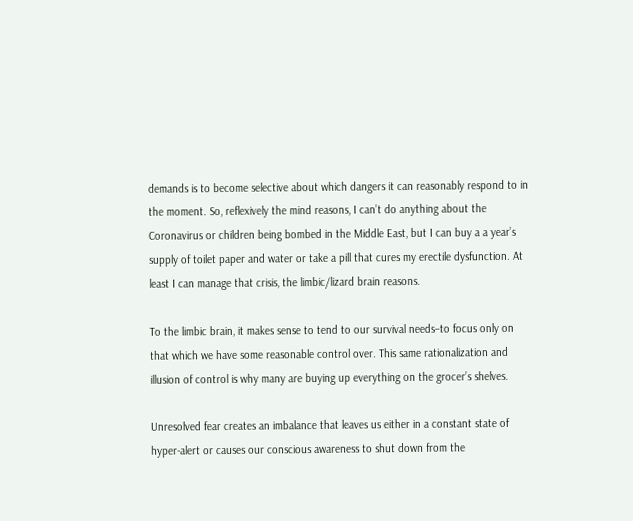demands is to become selective about which dangers it can reasonably respond to in the moment. So, reflexively the mind reasons, I can’t do anything about the Coronavirus or children being bombed in the Middle East, but I can buy a a year’s supply of toilet paper and water or take a pill that cures my erectile dysfunction. At least I can manage that crisis, the limbic/lizard brain reasons.

To the limbic brain, it makes sense to tend to our survival needs–to focus only on that which we have some reasonable control over. This same rationalization and illusion of control is why many are buying up everything on the grocer’s shelves.

Unresolved fear creates an imbalance that leaves us either in a constant state of hyper-alert or causes our conscious awareness to shut down from the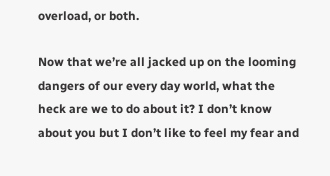overload, or both.

Now that we’re all jacked up on the looming dangers of our every day world, what the heck are we to do about it? I don’t know about you but I don’t like to feel my fear and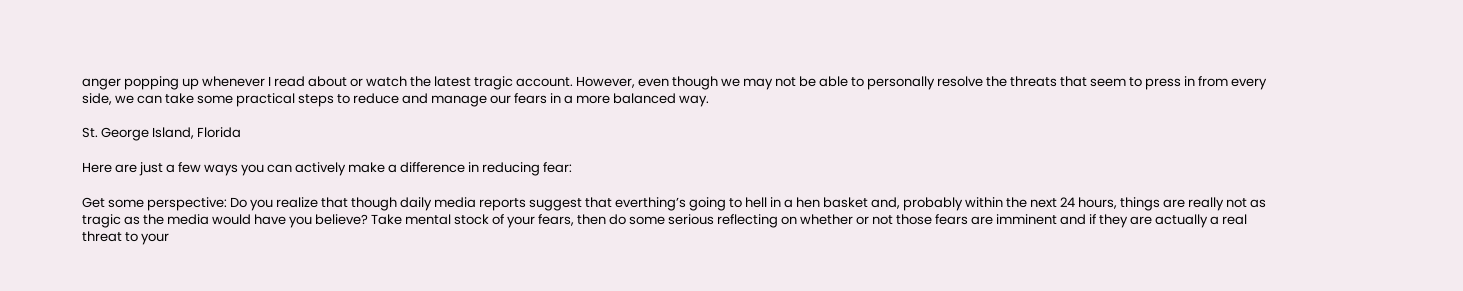anger popping up whenever I read about or watch the latest tragic account. However, even though we may not be able to personally resolve the threats that seem to press in from every side, we can take some practical steps to reduce and manage our fears in a more balanced way.

St. George Island, Florida

Here are just a few ways you can actively make a difference in reducing fear:

Get some perspective: Do you realize that though daily media reports suggest that everthing’s going to hell in a hen basket and, probably within the next 24 hours, things are really not as tragic as the media would have you believe? Take mental stock of your fears, then do some serious reflecting on whether or not those fears are imminent and if they are actually a real threat to your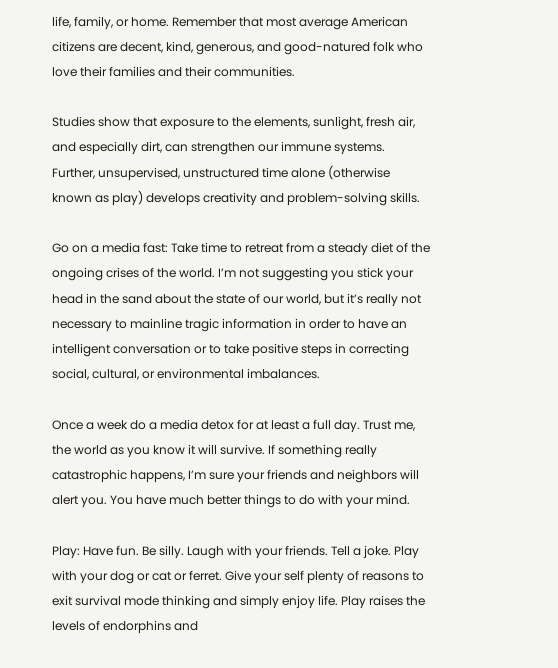life, family, or home. Remember that most average American citizens are decent, kind, generous, and good-natured folk who love their families and their communities.

Studies show that exposure to the elements, sunlight, fresh air, and especially dirt, can strengthen our immune systems. Further, unsupervised, unstructured time alone (otherwise known as play) develops creativity and problem-solving skills.

Go on a media fast: Take time to retreat from a steady diet of the ongoing crises of the world. I’m not suggesting you stick your head in the sand about the state of our world, but it’s really not necessary to mainline tragic information in order to have an intelligent conversation or to take positive steps in correcting social, cultural, or environmental imbalances.

Once a week do a media detox for at least a full day. Trust me, the world as you know it will survive. If something really catastrophic happens, I’m sure your friends and neighbors will alert you. You have much better things to do with your mind.

Play: Have fun. Be silly. Laugh with your friends. Tell a joke. Play with your dog or cat or ferret. Give your self plenty of reasons to exit survival mode thinking and simply enjoy life. Play raises the levels of endorphins and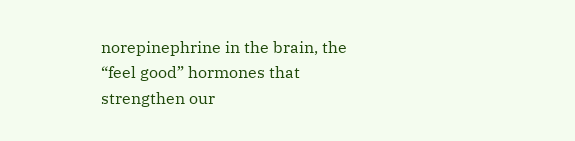norepinephrine in the brain, the “feel good” hormones that strengthen our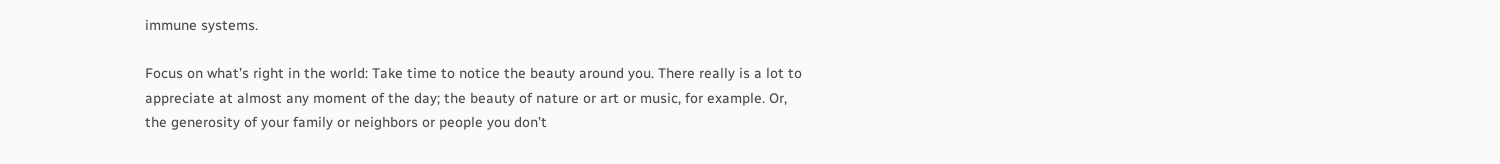immune systems.

Focus on what’s right in the world: Take time to notice the beauty around you. There really is a lot to appreciate at almost any moment of the day; the beauty of nature or art or music, for example. Or, the generosity of your family or neighbors or people you don’t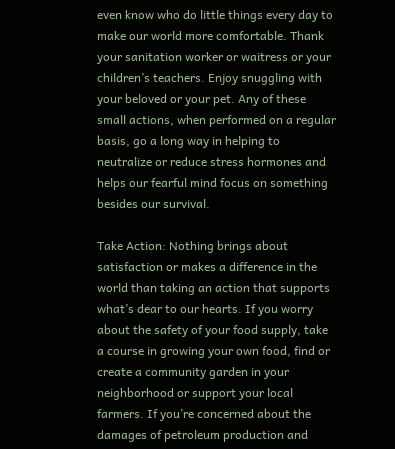even know who do little things every day to make our world more comfortable. Thank your sanitation worker or waitress or your children’s teachers. Enjoy snuggling with your beloved or your pet. Any of these small actions, when performed on a regular basis, go a long way in helping to neutralize or reduce stress hormones and helps our fearful mind focus on something besides our survival.

Take Action: Nothing brings about satisfaction or makes a difference in the world than taking an action that supports what’s dear to our hearts. If you worry about the safety of your food supply, take a course in growing your own food, find or create a community garden in your neighborhood or support your local farmers. If you’re concerned about the damages of petroleum production and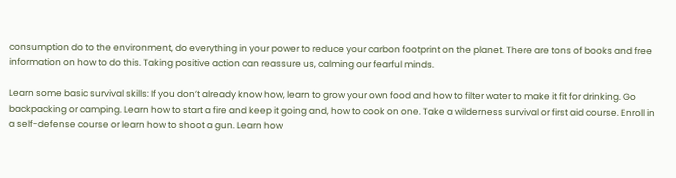consumption do to the environment, do everything in your power to reduce your carbon footprint on the planet. There are tons of books and free information on how to do this. Taking positive action can reassure us, calming our fearful minds.

Learn some basic survival skills: If you don’t already know how, learn to grow your own food and how to filter water to make it fit for drinking. Go backpacking or camping. Learn how to start a fire and keep it going and, how to cook on one. Take a wilderness survival or first aid course. Enroll in a self-defense course or learn how to shoot a gun. Learn how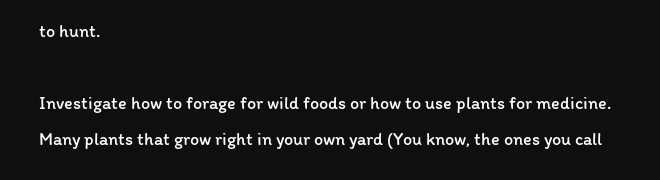to hunt.

Investigate how to forage for wild foods or how to use plants for medicine. Many plants that grow right in your own yard (You know, the ones you call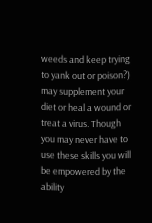weeds and keep trying to yank out or poison?) may supplement your diet or heal a wound or treat a virus. Though you may never have to use these skills you will be empowered by the ability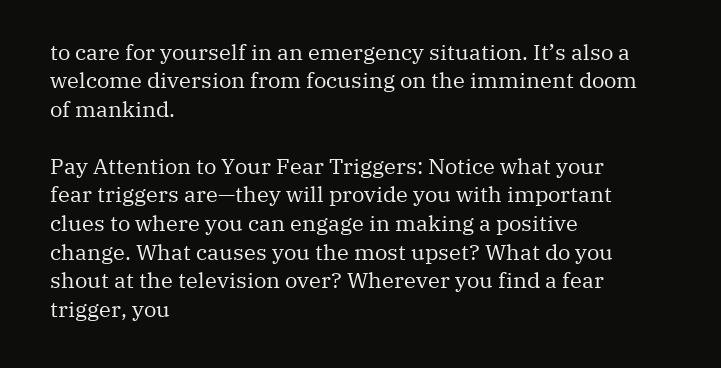to care for yourself in an emergency situation. It’s also a welcome diversion from focusing on the imminent doom of mankind.

Pay Attention to Your Fear Triggers: Notice what your fear triggers are—they will provide you with important clues to where you can engage in making a positive change. What causes you the most upset? What do you shout at the television over? Wherever you find a fear trigger, you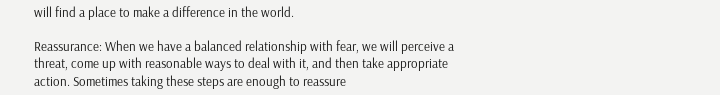will find a place to make a difference in the world.

Reassurance: When we have a balanced relationship with fear, we will perceive a threat, come up with reasonable ways to deal with it, and then take appropriate action. Sometimes taking these steps are enough to reassure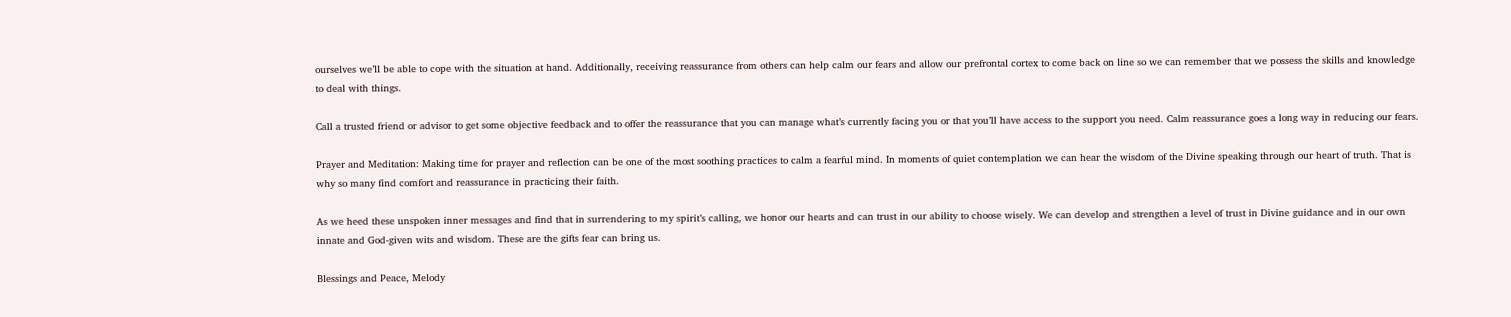ourselves we’ll be able to cope with the situation at hand. Additionally, receiving reassurance from others can help calm our fears and allow our prefrontal cortex to come back on line so we can remember that we possess the skills and knowledge to deal with things.

Call a trusted friend or advisor to get some objective feedback and to offer the reassurance that you can manage what’s currently facing you or that you’ll have access to the support you need. Calm reassurance goes a long way in reducing our fears.

Prayer and Meditation: Making time for prayer and reflection can be one of the most soothing practices to calm a fearful mind. In moments of quiet contemplation we can hear the wisdom of the Divine speaking through our heart of truth. That is why so many find comfort and reassurance in practicing their faith.

As we heed these unspoken inner messages and find that in surrendering to my spirit’s calling, we honor our hearts and can trust in our ability to choose wisely. We can develop and strengthen a level of trust in Divine guidance and in our own innate and God-given wits and wisdom. These are the gifts fear can bring us.

Blessings and Peace, Melody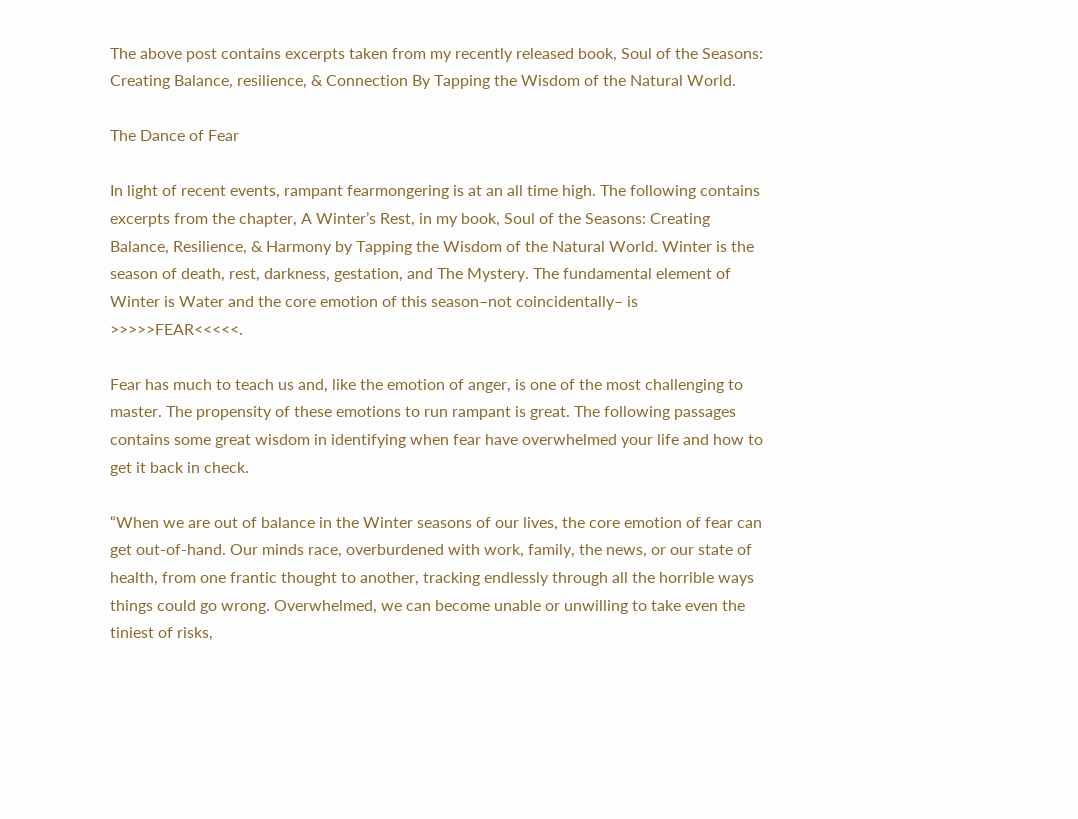The above post contains excerpts taken from my recently released book, Soul of the Seasons: Creating Balance, resilience, & Connection By Tapping the Wisdom of the Natural World.

The Dance of Fear

In light of recent events, rampant fearmongering is at an all time high. The following contains excerpts from the chapter, A Winter’s Rest, in my book, Soul of the Seasons: Creating Balance, Resilience, & Harmony by Tapping the Wisdom of the Natural World. Winter is the season of death, rest, darkness, gestation, and The Mystery. The fundamental element of Winter is Water and the core emotion of this season–not coincidentally– is >>>>>FEAR<<<<<.

Fear has much to teach us and, like the emotion of anger, is one of the most challenging to master. The propensity of these emotions to run rampant is great. The following passages contains some great wisdom in identifying when fear have overwhelmed your life and how to get it back in check.

“When we are out of balance in the Winter seasons of our lives, the core emotion of fear can get out-of-hand. Our minds race, overburdened with work, family, the news, or our state of health, from one frantic thought to another, tracking endlessly through all the horrible ways things could go wrong. Overwhelmed, we can become unable or unwilling to take even the tiniest of risks,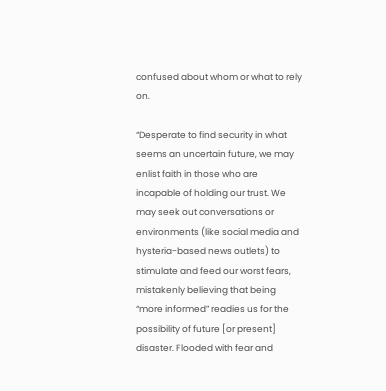confused about whom or what to rely on.

“Desperate to find security in what seems an uncertain future, we may enlist faith in those who are incapable of holding our trust. We may seek out conversations or environments (like social media and hysteria-based news outlets) to stimulate and feed our worst fears, mistakenly believing that being “more informed” readies us for the possibility of future [or present] disaster. Flooded with fear and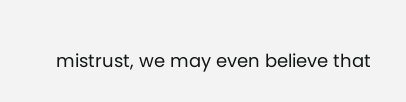mistrust, we may even believe that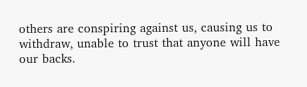others are conspiring against us, causing us to withdraw, unable to trust that anyone will have our backs.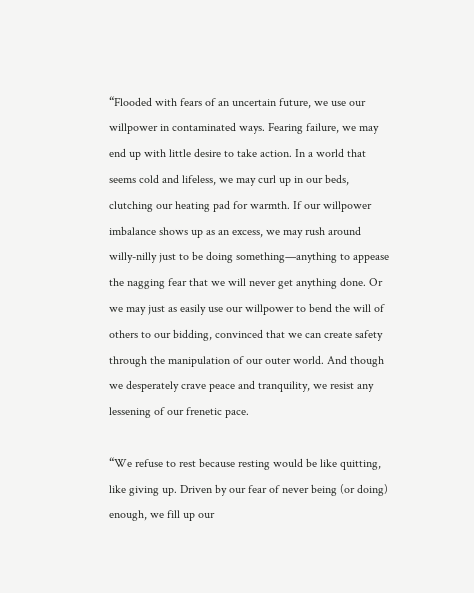“Flooded with fears of an uncertain future, we use our willpower in contaminated ways. Fearing failure, we may end up with little desire to take action. In a world that seems cold and lifeless, we may curl up in our beds, clutching our heating pad for warmth. If our willpower imbalance shows up as an excess, we may rush around willy-nilly just to be doing something—anything to appease the nagging fear that we will never get anything done. Or we may just as easily use our willpower to bend the will of others to our bidding, convinced that we can create safety through the manipulation of our outer world. And though we desperately crave peace and tranquility, we resist any lessening of our frenetic pace.

“We refuse to rest because resting would be like quitting, like giving up. Driven by our fear of never being (or doing) enough, we fill up our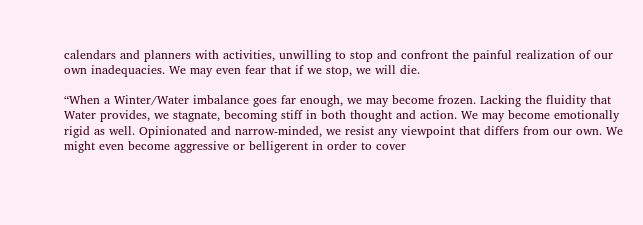calendars and planners with activities, unwilling to stop and confront the painful realization of our own inadequacies. We may even fear that if we stop, we will die.

“When a Winter/Water imbalance goes far enough, we may become frozen. Lacking the fluidity that Water provides, we stagnate, becoming stiff in both thought and action. We may become emotionally rigid as well. Opinionated and narrow-minded, we resist any viewpoint that differs from our own. We might even become aggressive or belligerent in order to cover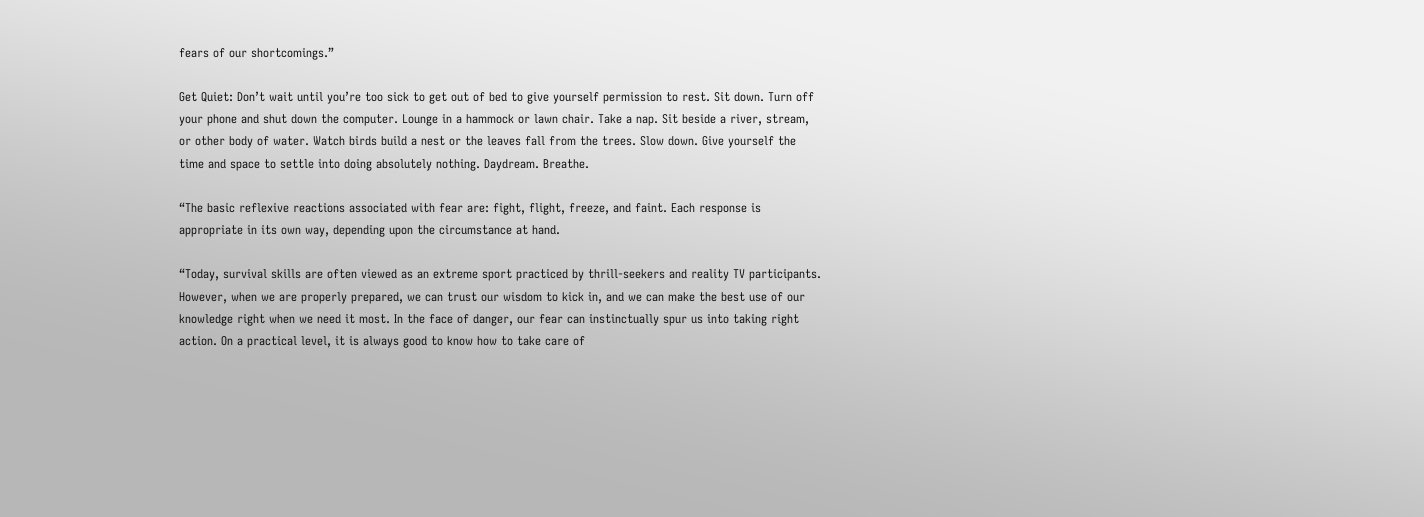fears of our shortcomings.”

Get Quiet: Don’t wait until you’re too sick to get out of bed to give yourself permission to rest. Sit down. Turn off your phone and shut down the computer. Lounge in a hammock or lawn chair. Take a nap. Sit beside a river, stream, or other body of water. Watch birds build a nest or the leaves fall from the trees. Slow down. Give yourself the time and space to settle into doing absolutely nothing. Daydream. Breathe.

“The basic reflexive reactions associated with fear are: fight, flight, freeze, and faint. Each response is appropriate in its own way, depending upon the circumstance at hand.

“Today, survival skills are often viewed as an extreme sport practiced by thrill-seekers and reality TV participants. However, when we are properly prepared, we can trust our wisdom to kick in, and we can make the best use of our knowledge right when we need it most. In the face of danger, our fear can instinctually spur us into taking right action. On a practical level, it is always good to know how to take care of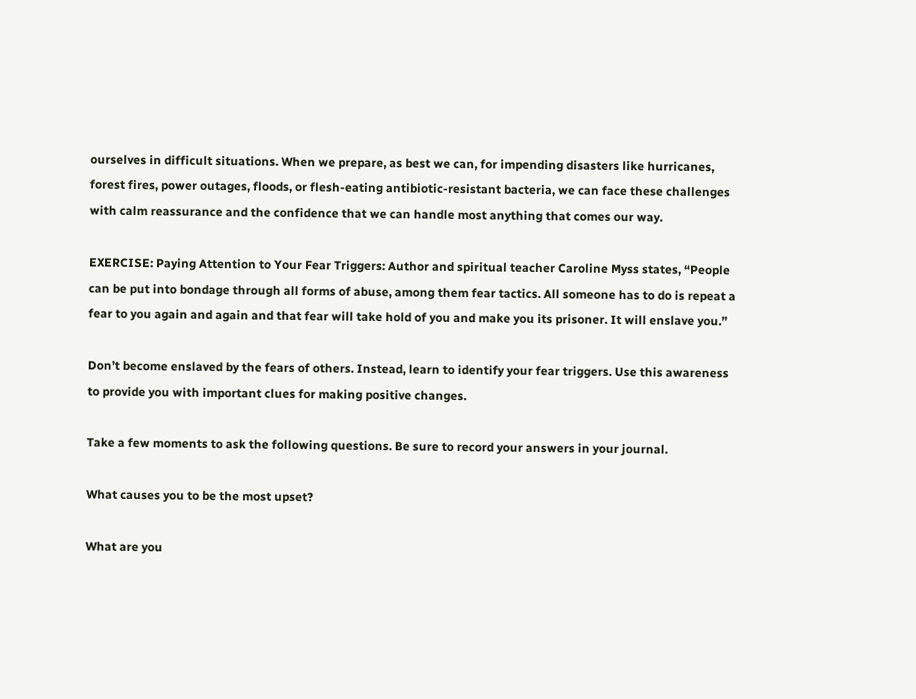ourselves in difficult situations. When we prepare, as best we can, for impending disasters like hurricanes, forest fires, power outages, floods, or flesh-eating antibiotic-resistant bacteria, we can face these challenges with calm reassurance and the confidence that we can handle most anything that comes our way.

EXERCISE: Paying Attention to Your Fear Triggers: Author and spiritual teacher Caroline Myss states, “People can be put into bondage through all forms of abuse, among them fear tactics. All someone has to do is repeat a fear to you again and again and that fear will take hold of you and make you its prisoner. It will enslave you.”

Don’t become enslaved by the fears of others. Instead, learn to identify your fear triggers. Use this awareness to provide you with important clues for making positive changes.

Take a few moments to ask the following questions. Be sure to record your answers in your journal.

What causes you to be the most upset?

What are you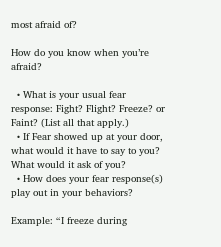most afraid of?

How do you know when you’re afraid?

  • What is your usual fear response: Fight? Flight? Freeze? or Faint? (List all that apply.)
  • If Fear showed up at your door, what would it have to say to you? What would it ask of you?
  • How does your fear response(s) play out in your behaviors?

Example: “I freeze during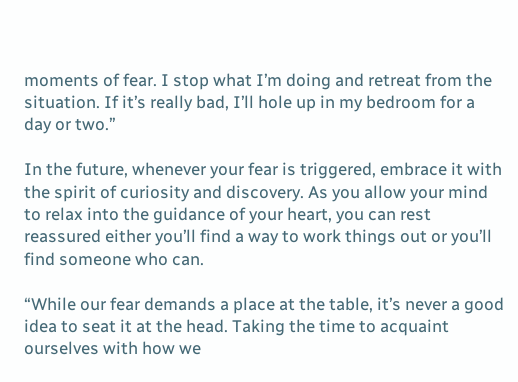moments of fear. I stop what I’m doing and retreat from the situation. If it’s really bad, I’ll hole up in my bedroom for a day or two.”

In the future, whenever your fear is triggered, embrace it with the spirit of curiosity and discovery. As you allow your mind to relax into the guidance of your heart, you can rest reassured either you’ll find a way to work things out or you’ll find someone who can.

“While our fear demands a place at the table, it’s never a good idea to seat it at the head. Taking the time to acquaint ourselves with how we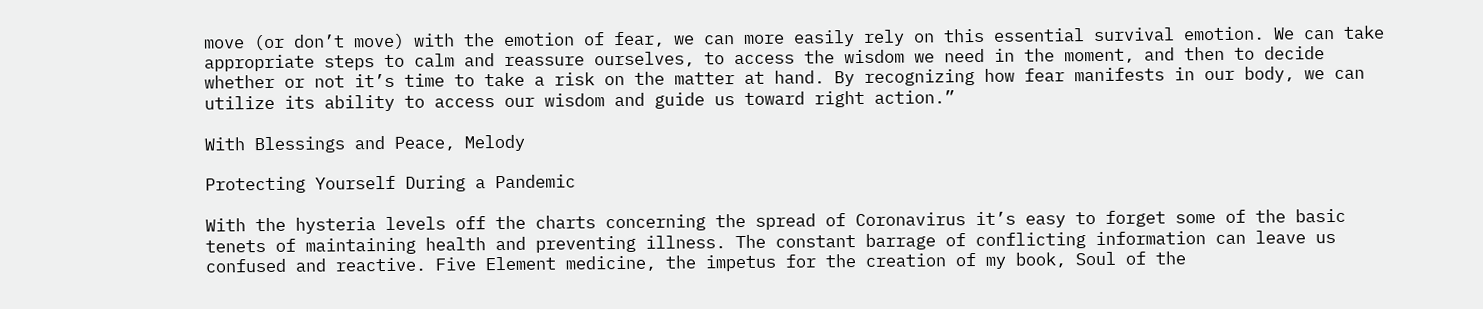move (or don’t move) with the emotion of fear, we can more easily rely on this essential survival emotion. We can take appropriate steps to calm and reassure ourselves, to access the wisdom we need in the moment, and then to decide whether or not it’s time to take a risk on the matter at hand. By recognizing how fear manifests in our body, we can utilize its ability to access our wisdom and guide us toward right action.”

With Blessings and Peace, Melody

Protecting Yourself During a Pandemic

With the hysteria levels off the charts concerning the spread of Coronavirus it’s easy to forget some of the basic tenets of maintaining health and preventing illness. The constant barrage of conflicting information can leave us confused and reactive. Five Element medicine, the impetus for the creation of my book, Soul of the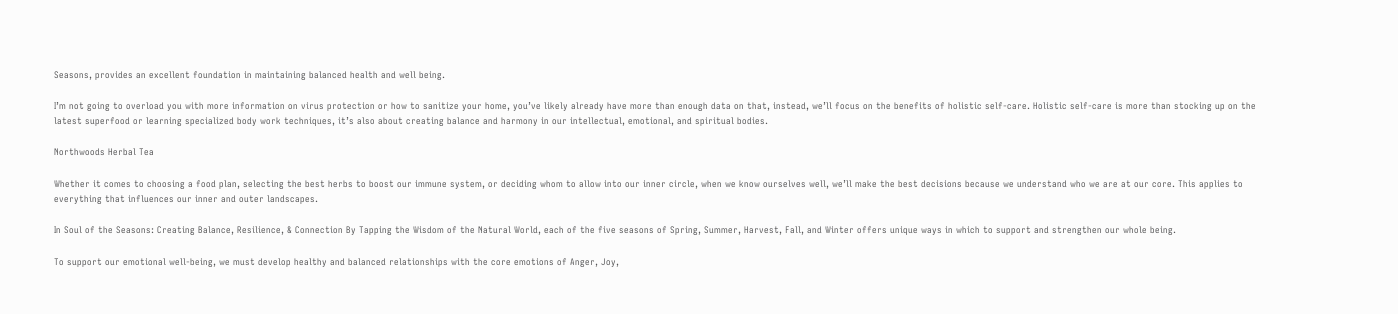Seasons, provides an excellent foundation in maintaining balanced health and well being.

I’m not going to overload you with more information on virus protection or how to sanitize your home, you’ve likely already have more than enough data on that, instead, we’ll focus on the benefits of holistic self-care. Holistic self-care is more than stocking up on the latest superfood or learning specialized body work techniques, it’s also about creating balance and harmony in our intellectual, emotional, and spiritual bodies.

Northwoods Herbal Tea

Whether it comes to choosing a food plan, selecting the best herbs to boost our immune system, or deciding whom to allow into our inner circle, when we know ourselves well, we’ll make the best decisions because we understand who we are at our core. This applies to everything that influences our inner and outer landscapes.

In Soul of the Seasons: Creating Balance, Resilience, & Connection By Tapping the Wisdom of the Natural World, each of the five seasons of Spring, Summer, Harvest, Fall, and Winter offers unique ways in which to support and strengthen our whole being.

To support our emotional well-being, we must develop healthy and balanced relationships with the core emotions of Anger, Joy,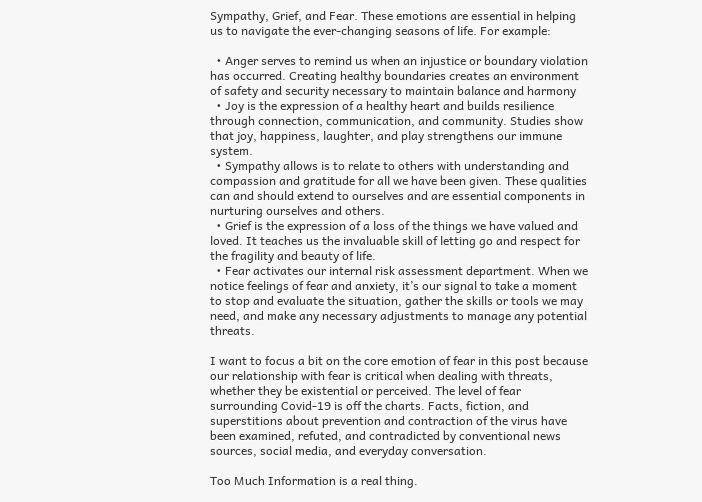Sympathy, Grief, and Fear. These emotions are essential in helping us to navigate the ever-changing seasons of life. For example:

  • Anger serves to remind us when an injustice or boundary violation has occurred. Creating healthy boundaries creates an environment of safety and security necessary to maintain balance and harmony
  • Joy is the expression of a healthy heart and builds resilience through connection, communication, and community. Studies show that joy, happiness, laughter, and play strengthens our immune system.
  • Sympathy allows is to relate to others with understanding and compassion and gratitude for all we have been given. These qualities can and should extend to ourselves and are essential components in nurturing ourselves and others.
  • Grief is the expression of a loss of the things we have valued and loved. It teaches us the invaluable skill of letting go and respect for the fragility and beauty of life.
  • Fear activates our internal risk assessment department. When we notice feelings of fear and anxiety, it’s our signal to take a moment to stop and evaluate the situation, gather the skills or tools we may need, and make any necessary adjustments to manage any potential threats.

I want to focus a bit on the core emotion of fear in this post because our relationship with fear is critical when dealing with threats, whether they be existential or perceived. The level of fear surrounding Covid-19 is off the charts. Facts, fiction, and superstitions about prevention and contraction of the virus have been examined, refuted, and contradicted by conventional news sources, social media, and everyday conversation.

Too Much Information is a real thing.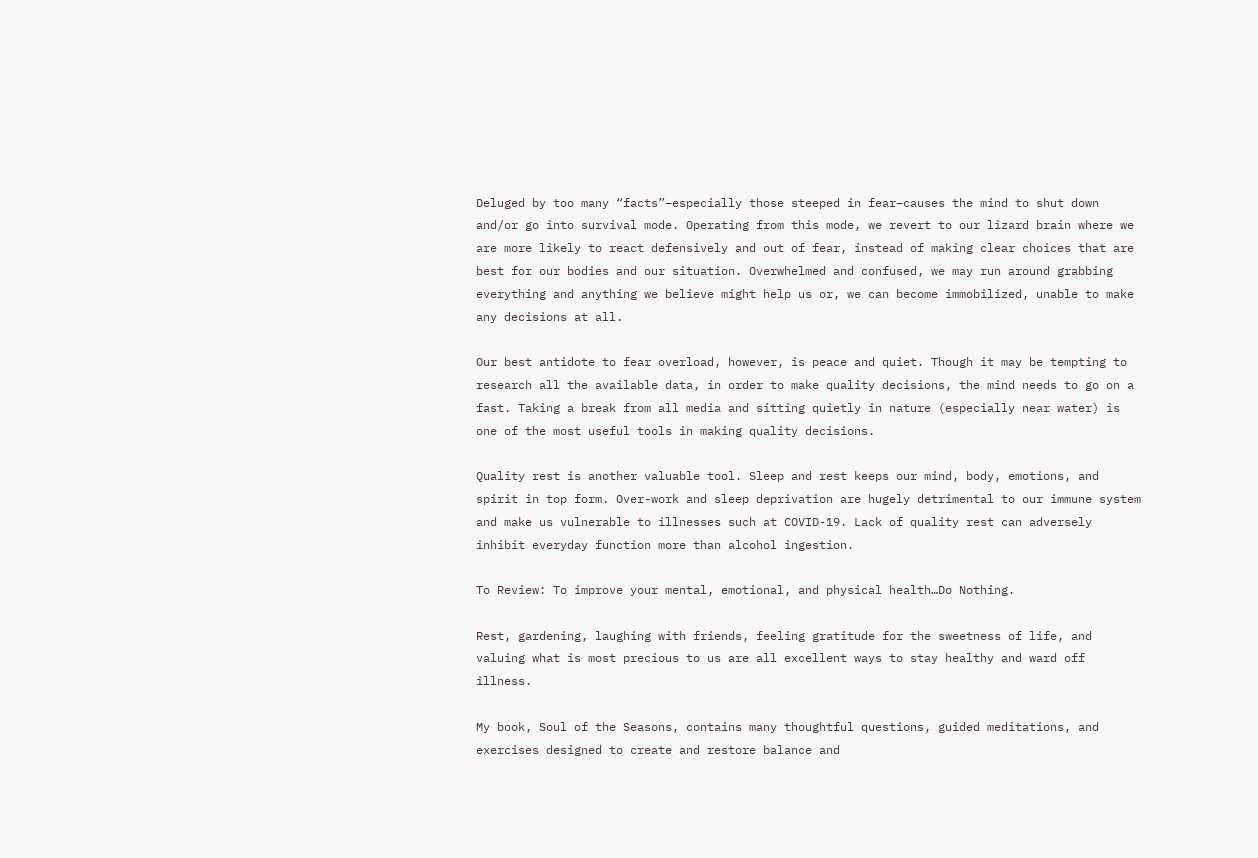Deluged by too many “facts”–especially those steeped in fear–causes the mind to shut down and/or go into survival mode. Operating from this mode, we revert to our lizard brain where we are more likely to react defensively and out of fear, instead of making clear choices that are best for our bodies and our situation. Overwhelmed and confused, we may run around grabbing everything and anything we believe might help us or, we can become immobilized, unable to make any decisions at all.

Our best antidote to fear overload, however, is peace and quiet. Though it may be tempting to research all the available data, in order to make quality decisions, the mind needs to go on a fast. Taking a break from all media and sitting quietly in nature (especially near water) is one of the most useful tools in making quality decisions.

Quality rest is another valuable tool. Sleep and rest keeps our mind, body, emotions, and spirit in top form. Over-work and sleep deprivation are hugely detrimental to our immune system and make us vulnerable to illnesses such at COVID-19. Lack of quality rest can adversely inhibit everyday function more than alcohol ingestion.

To Review: To improve your mental, emotional, and physical health…Do Nothing.

Rest, gardening, laughing with friends, feeling gratitude for the sweetness of life, and valuing what is most precious to us are all excellent ways to stay healthy and ward off illness.

My book, Soul of the Seasons, contains many thoughtful questions, guided meditations, and exercises designed to create and restore balance and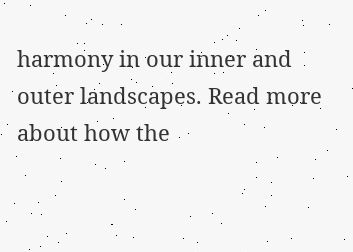harmony in our inner and outer landscapes. Read more about how the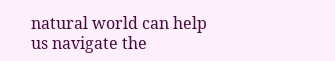natural world can help us navigate the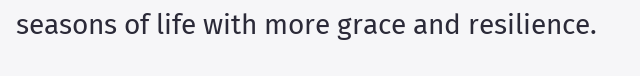seasons of life with more grace and resilience.